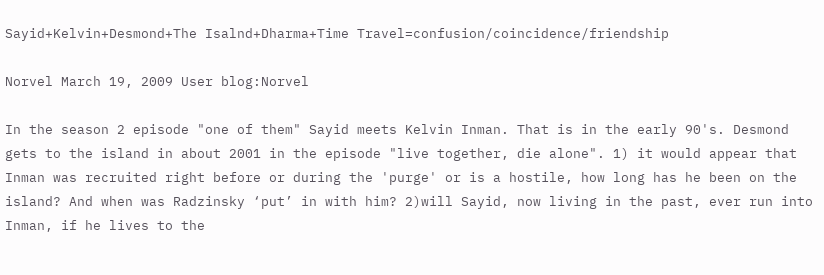Sayid+Kelvin+Desmond+The Isalnd+Dharma+Time Travel=confusion/coincidence/friendship

Norvel March 19, 2009 User blog:Norvel

In the season 2 episode "one of them" Sayid meets Kelvin Inman. That is in the early 90's. Desmond gets to the island in about 2001 in the episode "live together, die alone". 1) it would appear that Inman was recruited right before or during the 'purge' or is a hostile, how long has he been on the island? And when was Radzinsky ‘put’ in with him? 2)will Sayid, now living in the past, ever run into Inman, if he lives to the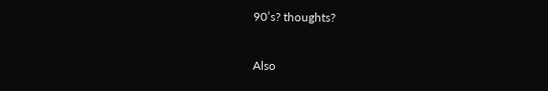90’s? thoughts?

Also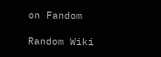on Fandom

Random Wiki